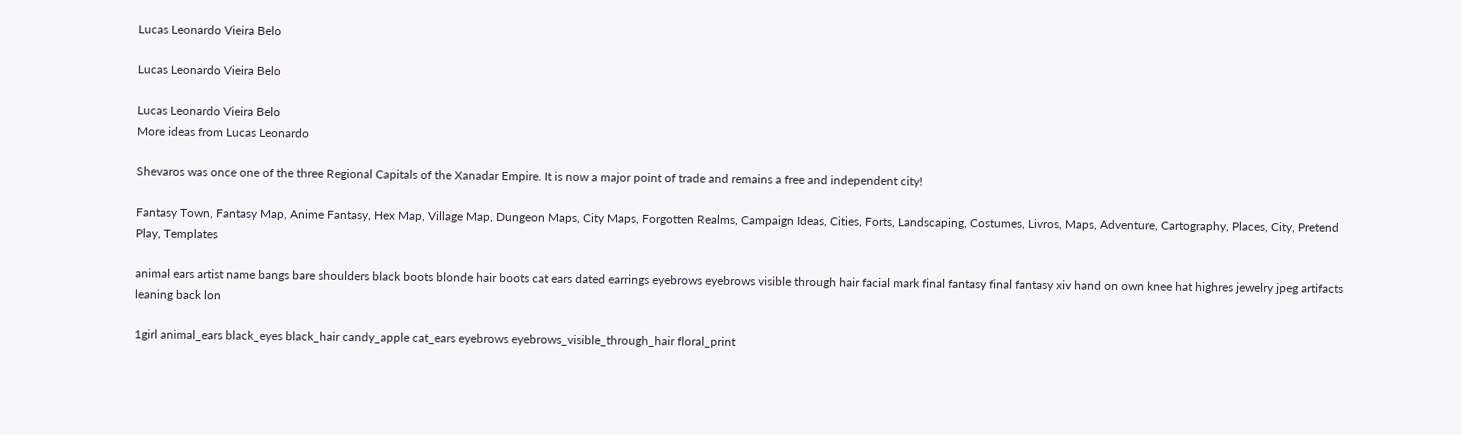Lucas Leonardo Vieira Belo

Lucas Leonardo Vieira Belo

Lucas Leonardo Vieira Belo
More ideas from Lucas Leonardo

Shevaros was once one of the three Regional Capitals of the Xanadar Empire. It is now a major point of trade and remains a free and independent city!

Fantasy Town, Fantasy Map, Anime Fantasy, Hex Map, Village Map, Dungeon Maps, City Maps, Forgotten Realms, Campaign Ideas, Cities, Forts, Landscaping, Costumes, Livros, Maps, Adventure, Cartography, Places, City, Pretend Play, Templates

animal ears artist name bangs bare shoulders black boots blonde hair boots cat ears dated earrings eyebrows eyebrows visible through hair facial mark final fantasy final fantasy xiv hand on own knee hat highres jewelry jpeg artifacts leaning back lon

1girl animal_ears black_eyes black_hair candy_apple cat_ears eyebrows eyebrows_visible_through_hair floral_print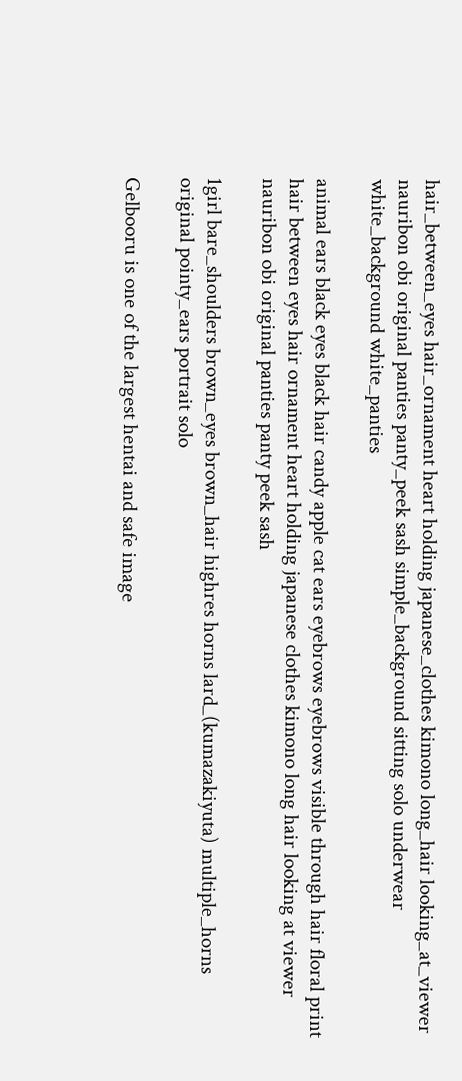hair_between_eyes hair_ornament heart holding japanese_clothes kimono long_hair looking_at_viewer nauribon obi original panties panty_peek sash simple_background sitting solo underwear white_background white_panties

animal ears black eyes black hair candy apple cat ears eyebrows eyebrows visible through hair floral print hair between eyes hair ornament heart holding japanese clothes kimono long hair looking at viewer nauribon obi original panties panty peek sash

1girl bare_shoulders brown_eyes brown_hair highres horns lard_(kumazakiyuta) multiple_horns original pointy_ears portrait solo

Gelbooru is one of the largest hentai and safe image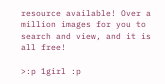resource available! Over a million images for you to search and view, and it is all free!

>:p 1girl :p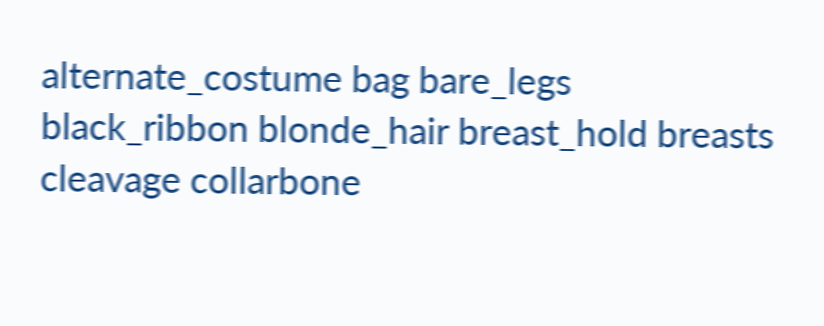alternate_costume bag bare_legs black_ribbon blonde_hair breast_hold breasts cleavage collarbone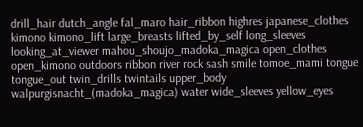drill_hair dutch_angle fal_maro hair_ribbon highres japanese_clothes kimono kimono_lift large_breasts lifted_by_self long_sleeves looking_at_viewer mahou_shoujo_madoka_magica open_clothes open_kimono outdoors ribbon river rock sash smile tomoe_mami tongue tongue_out twin_drills twintails upper_body walpurgisnacht_(madoka_magica) water wide_sleeves yellow_eyes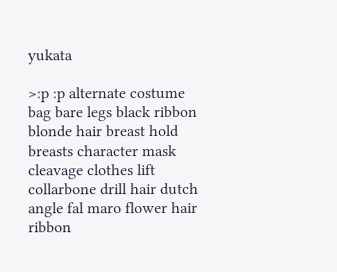yukata

>:p :p alternate costume bag bare legs black ribbon blonde hair breast hold breasts character mask cleavage clothes lift collarbone drill hair dutch angle fal maro flower hair ribbon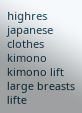highres japanese clothes kimono kimono lift large breasts lifte